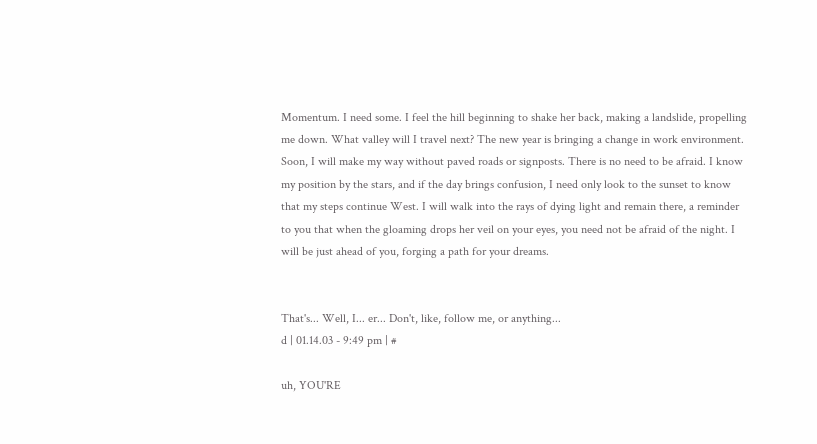Momentum. I need some. I feel the hill beginning to shake her back, making a landslide, propelling me down. What valley will I travel next? The new year is bringing a change in work environment. Soon, I will make my way without paved roads or signposts. There is no need to be afraid. I know my position by the stars, and if the day brings confusion, I need only look to the sunset to know that my steps continue West. I will walk into the rays of dying light and remain there, a reminder to you that when the gloaming drops her veil on your eyes, you need not be afraid of the night. I will be just ahead of you, forging a path for your dreams.


That's... Well, I... er... Don't, like, follow me, or anything...
d | 01.14.03 - 9:49 pm | #

uh, YOU'RE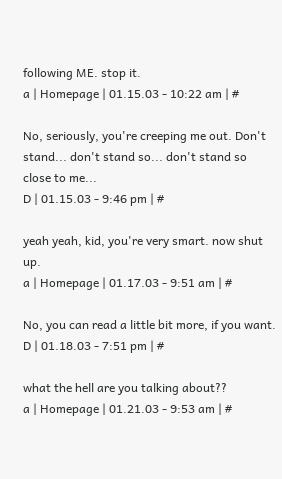following ME. stop it.
a | Homepage | 01.15.03 - 10:22 am | #

No, seriously, you're creeping me out. Don't stand... don't stand so... don't stand so close to me...
D | 01.15.03 - 9:46 pm | #

yeah yeah, kid, you're very smart. now shut up.
a | Homepage | 01.17.03 - 9:51 am | #

No, you can read a little bit more, if you want.
D | 01.18.03 - 7:51 pm | #

what the hell are you talking about??
a | Homepage | 01.21.03 - 9:53 am | #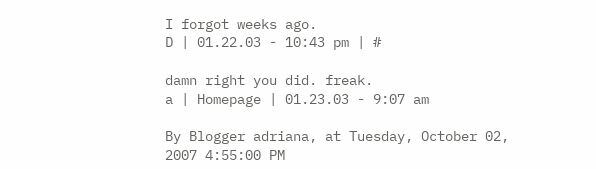I forgot weeks ago.
D | 01.22.03 - 10:43 pm | #

damn right you did. freak.
a | Homepage | 01.23.03 - 9:07 am

By Blogger adriana, at Tuesday, October 02, 2007 4:55:00 PM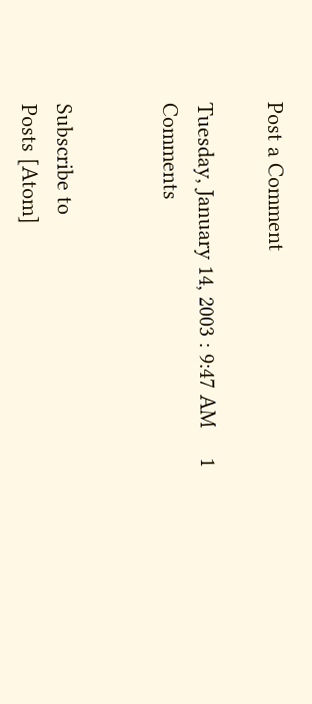Post a Comment

Tuesday, January 14, 2003 : 9:47 AM     1 Comments


Subscribe to
Posts [Atom]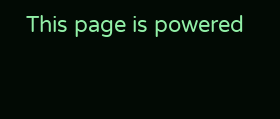This page is powered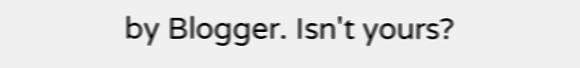by Blogger. Isn't yours?